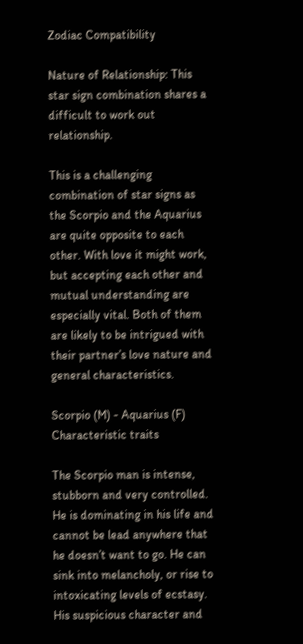Zodiac Compatibility

Nature of Relationship: This star sign combination shares a difficult to work out relationship.

This is a challenging combination of star signs as the Scorpio and the Aquarius are quite opposite to each other. With love it might work, but accepting each other and mutual understanding are especially vital. Both of them are likely to be intrigued with their partner’s love nature and general characteristics.

Scorpio (M) - Aquarius (F) Characteristic traits

The Scorpio man is intense, stubborn and very controlled. He is dominating in his life and cannot be lead anywhere that he doesn’t want to go. He can sink into melancholy, or rise to intoxicating levels of ecstasy. His suspicious character and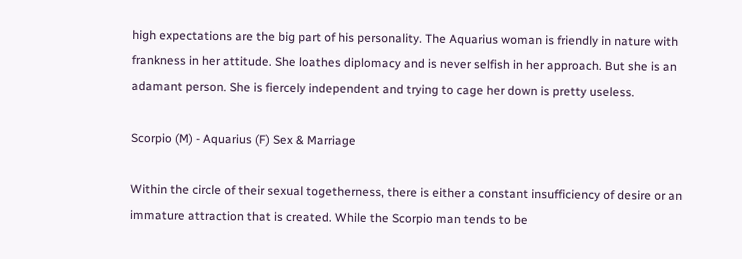high expectations are the big part of his personality. The Aquarius woman is friendly in nature with frankness in her attitude. She loathes diplomacy and is never selfish in her approach. But she is an adamant person. She is fiercely independent and trying to cage her down is pretty useless.

Scorpio (M) - Aquarius (F) Sex & Marriage

Within the circle of their sexual togetherness, there is either a constant insufficiency of desire or an immature attraction that is created. While the Scorpio man tends to be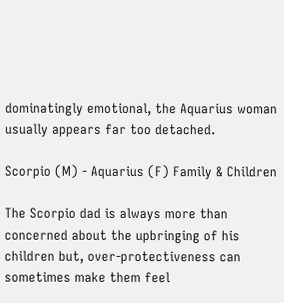dominatingly emotional, the Aquarius woman usually appears far too detached.

Scorpio (M) - Aquarius (F) Family & Children

The Scorpio dad is always more than concerned about the upbringing of his children but, over-protectiveness can sometimes make them feel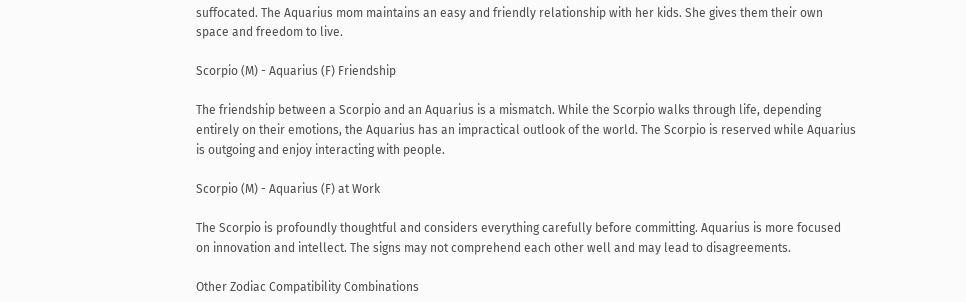suffocated. The Aquarius mom maintains an easy and friendly relationship with her kids. She gives them their own space and freedom to live.

Scorpio (M) - Aquarius (F) Friendship

The friendship between a Scorpio and an Aquarius is a mismatch. While the Scorpio walks through life, depending entirely on their emotions, the Aquarius has an impractical outlook of the world. The Scorpio is reserved while Aquarius is outgoing and enjoy interacting with people.

Scorpio (M) - Aquarius (F) at Work

The Scorpio is profoundly thoughtful and considers everything carefully before committing. Aquarius is more focused on innovation and intellect. The signs may not comprehend each other well and may lead to disagreements.

Other Zodiac Compatibility Combinations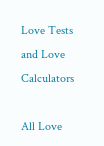Love Tests and Love Calculators

All Love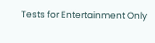Tests for Entertainment Only